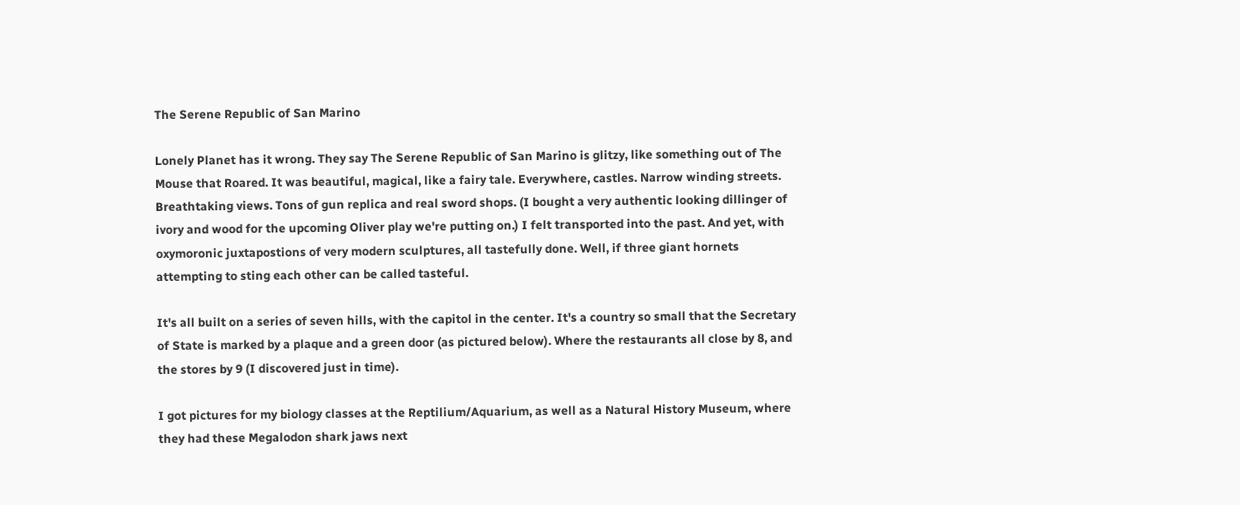The Serene Republic of San Marino

Lonely Planet has it wrong. They say The Serene Republic of San Marino is glitzy, like something out of The Mouse that Roared. It was beautiful, magical, like a fairy tale. Everywhere, castles. Narrow winding streets. Breathtaking views. Tons of gun replica and real sword shops. (I bought a very authentic looking dillinger of ivory and wood for the upcoming Oliver play we're putting on.) I felt transported into the past. And yet, with oxymoronic juxtapostions of very modern sculptures, all tastefully done. Well, if three giant hornets attempting to sting each other can be called tasteful.

It's all built on a series of seven hills, with the capitol in the center. It's a country so small that the Secretary of State is marked by a plaque and a green door (as pictured below). Where the restaurants all close by 8, and the stores by 9 (I discovered just in time).

I got pictures for my biology classes at the Reptilium/Aquarium, as well as a Natural History Museum, where they had these Megalodon shark jaws next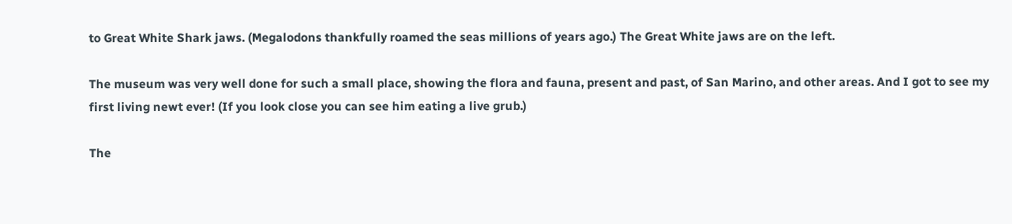to Great White Shark jaws. (Megalodons thankfully roamed the seas millions of years ago.) The Great White jaws are on the left.

The museum was very well done for such a small place, showing the flora and fauna, present and past, of San Marino, and other areas. And I got to see my first living newt ever! (If you look close you can see him eating a live grub.)

The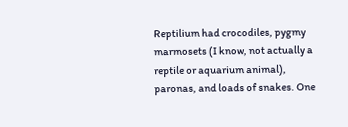Reptilium had crocodiles, pygmy marmosets (I know, not actually a reptile or aquarium animal), paronas, and loads of snakes. One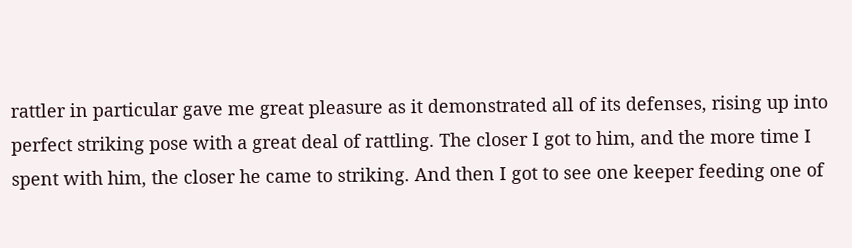rattler in particular gave me great pleasure as it demonstrated all of its defenses, rising up into perfect striking pose with a great deal of rattling. The closer I got to him, and the more time I spent with him, the closer he came to striking. And then I got to see one keeper feeding one of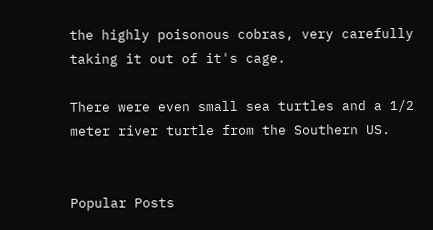the highly poisonous cobras, very carefully taking it out of it's cage.

There were even small sea turtles and a 1/2 meter river turtle from the Southern US.


Popular Posts